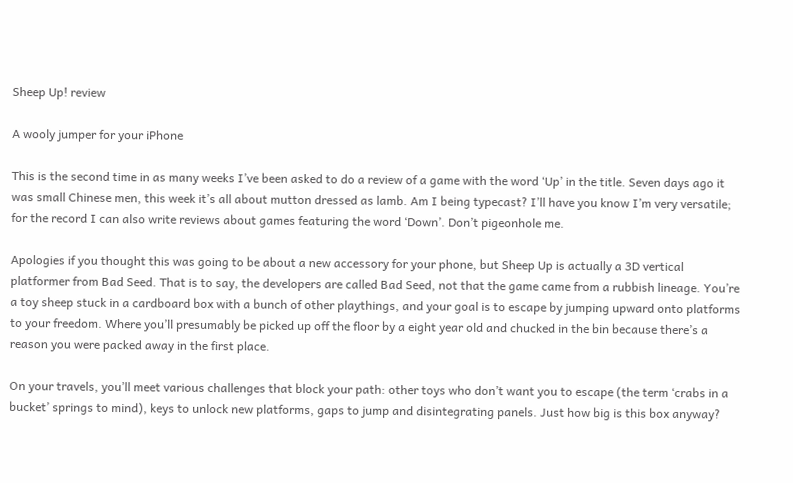Sheep Up! review

A wooly jumper for your iPhone

This is the second time in as many weeks I’ve been asked to do a review of a game with the word ‘Up’ in the title. Seven days ago it was small Chinese men, this week it’s all about mutton dressed as lamb. Am I being typecast? I’ll have you know I’m very versatile; for the record I can also write reviews about games featuring the word ‘Down’. Don’t pigeonhole me.

Apologies if you thought this was going to be about a new accessory for your phone, but Sheep Up is actually a 3D vertical platformer from Bad Seed. That is to say, the developers are called Bad Seed, not that the game came from a rubbish lineage. You’re a toy sheep stuck in a cardboard box with a bunch of other playthings, and your goal is to escape by jumping upward onto platforms to your freedom. Where you’ll presumably be picked up off the floor by a eight year old and chucked in the bin because there’s a reason you were packed away in the first place.

On your travels, you’ll meet various challenges that block your path: other toys who don’t want you to escape (the term ‘crabs in a bucket’ springs to mind), keys to unlock new platforms, gaps to jump and disintegrating panels. Just how big is this box anyway?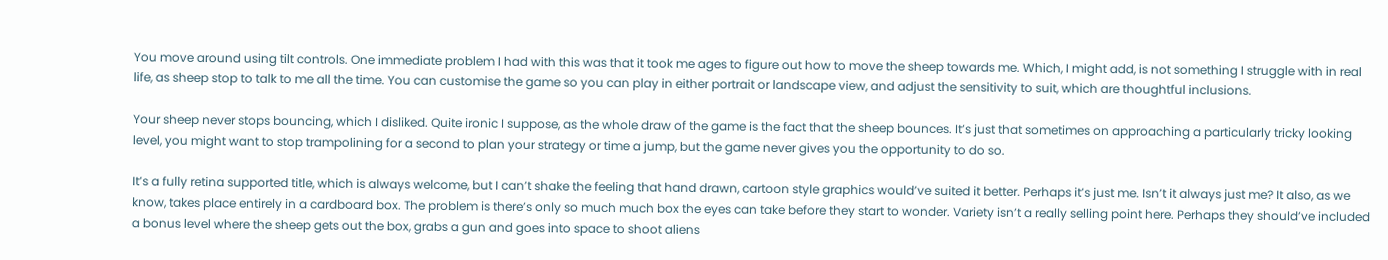You move around using tilt controls. One immediate problem I had with this was that it took me ages to figure out how to move the sheep towards me. Which, I might add, is not something I struggle with in real life, as sheep stop to talk to me all the time. You can customise the game so you can play in either portrait or landscape view, and adjust the sensitivity to suit, which are thoughtful inclusions.

Your sheep never stops bouncing, which I disliked. Quite ironic I suppose, as the whole draw of the game is the fact that the sheep bounces. It’s just that sometimes on approaching a particularly tricky looking level, you might want to stop trampolining for a second to plan your strategy or time a jump, but the game never gives you the opportunity to do so.

It’s a fully retina supported title, which is always welcome, but I can’t shake the feeling that hand drawn, cartoon style graphics would’ve suited it better. Perhaps it’s just me. Isn’t it always just me? It also, as we know, takes place entirely in a cardboard box. The problem is there’s only so much much box the eyes can take before they start to wonder. Variety isn’t a really selling point here. Perhaps they should’ve included a bonus level where the sheep gets out the box, grabs a gun and goes into space to shoot aliens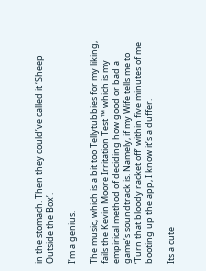in the stomach. Then they could’ve called it ‘Sheep Outside the Box’.

I’m a genius.

The music, which is a bit too Tellytubbies for my liking, fails the Kevin Moore Irritation Test ™ which is my empirical method of deciding how good or bad a game’s soundtrack is. Namely, if my Wife tells me to ‘Turn that bloody racket off’ within five minutes of me booting up the app, I know it’s a duffer.

Its a cute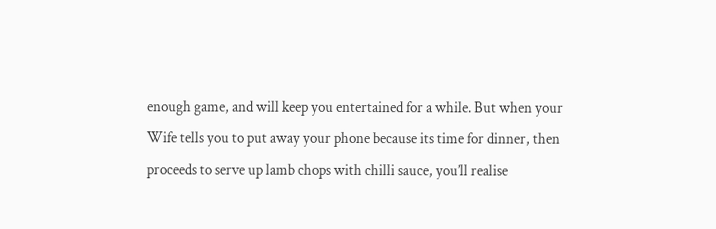enough game, and will keep you entertained for a while. But when your Wife tells you to put away your phone because its time for dinner, then proceeds to serve up lamb chops with chilli sauce, you’ll realise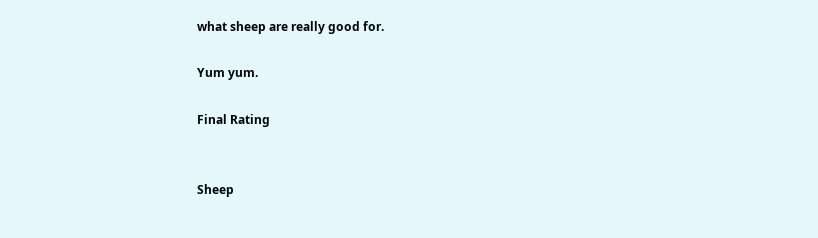what sheep are really good for.

Yum yum.

Final Rating


Sheep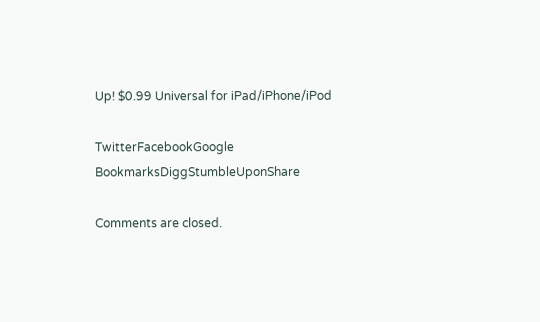Up! $0.99 Universal for iPad/iPhone/iPod

TwitterFacebookGoogle BookmarksDiggStumbleUponShare

Comments are closed.